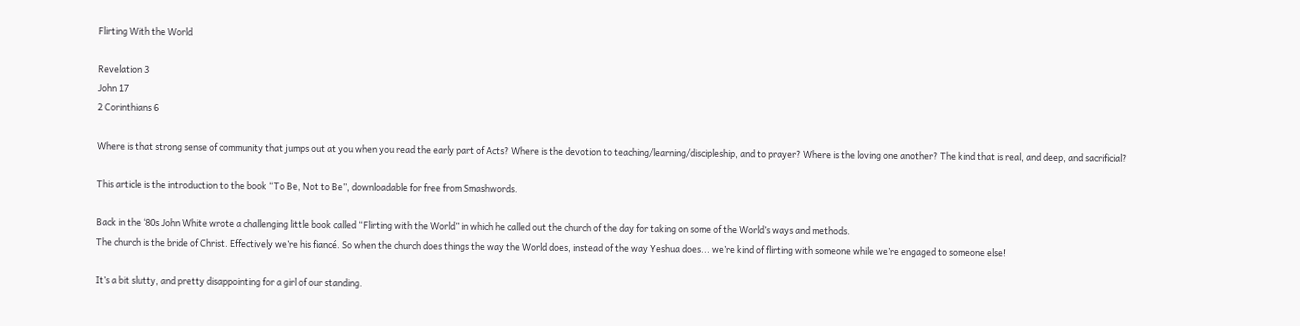Flirting With the World

Revelation 3
John 17
2 Corinthians 6

Where is that strong sense of community that jumps out at you when you read the early part of Acts? Where is the devotion to teaching/learning/discipleship, and to prayer? Where is the loving one another? The kind that is real, and deep, and sacrificial?

This article is the introduction to the book “To Be, Not to Be”, downloadable for free from Smashwords.

Back in the ‘80s John White wrote a challenging little book called “Flirting with the World” in which he called out the church of the day for taking on some of the World’s ways and methods.
The church is the bride of Christ. Effectively we’re his fiancé. So when the church does things the way the World does, instead of the way Yeshua does... we’re kind of flirting with someone while we’re engaged to someone else!

It’s a bit slutty, and pretty disappointing for a girl of our standing.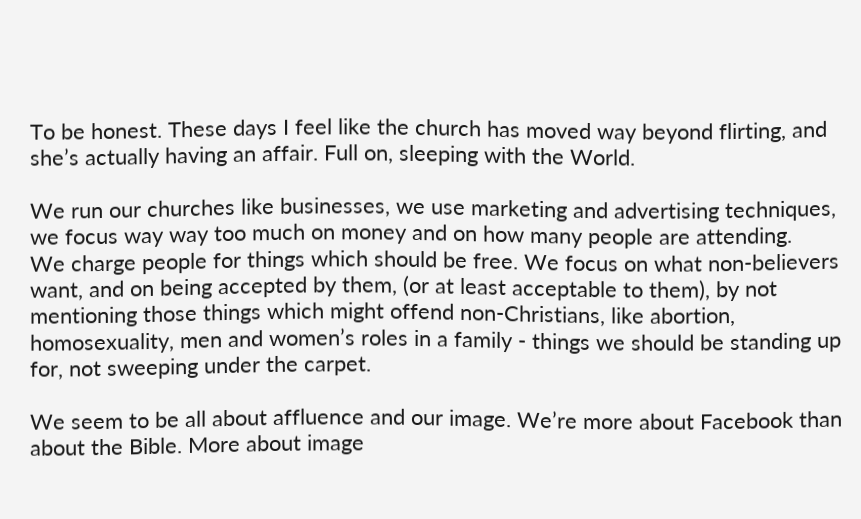To be honest. These days I feel like the church has moved way beyond flirting, and she’s actually having an affair. Full on, sleeping with the World.

We run our churches like businesses, we use marketing and advertising techniques, we focus way way too much on money and on how many people are attending.
We charge people for things which should be free. We focus on what non-believers want, and on being accepted by them, (or at least acceptable to them), by not mentioning those things which might offend non-Christians, like abortion, homosexuality, men and women’s roles in a family - things we should be standing up for, not sweeping under the carpet.

We seem to be all about affluence and our image. We’re more about Facebook than about the Bible. More about image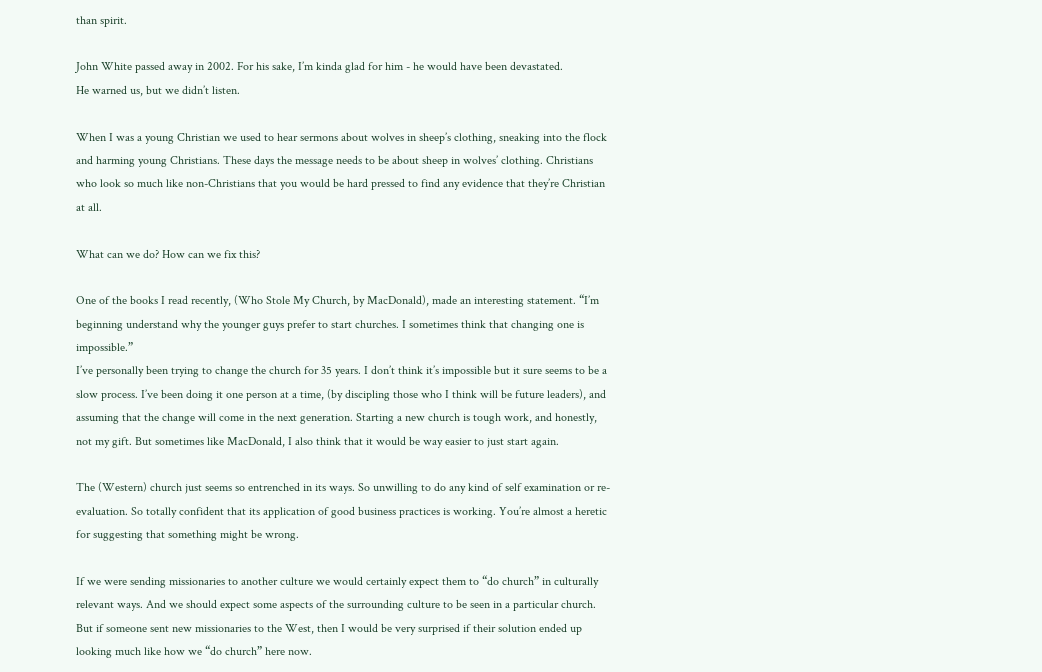than spirit.

John White passed away in 2002. For his sake, I’m kinda glad for him - he would have been devastated.
He warned us, but we didn’t listen.

When I was a young Christian we used to hear sermons about wolves in sheep’s clothing, sneaking into the flock and harming young Christians. These days the message needs to be about sheep in wolves’ clothing. Christians who look so much like non-Christians that you would be hard pressed to find any evidence that they’re Christian at all.

What can we do? How can we fix this?

One of the books I read recently, (Who Stole My Church, by MacDonald), made an interesting statement. “I’m beginning understand why the younger guys prefer to start churches. I sometimes think that changing one is impossible.”
I’ve personally been trying to change the church for 35 years. I don’t think it’s impossible but it sure seems to be a slow process. I’ve been doing it one person at a time, (by discipling those who I think will be future leaders), and assuming that the change will come in the next generation. Starting a new church is tough work, and honestly, not my gift. But sometimes like MacDonald, I also think that it would be way easier to just start again.

The (Western) church just seems so entrenched in its ways. So unwilling to do any kind of self examination or re-evaluation. So totally confident that its application of good business practices is working. You’re almost a heretic for suggesting that something might be wrong.

If we were sending missionaries to another culture we would certainly expect them to “do church” in culturally relevant ways. And we should expect some aspects of the surrounding culture to be seen in a particular church. But if someone sent new missionaries to the West, then I would be very surprised if their solution ended up looking much like how we “do church” here now.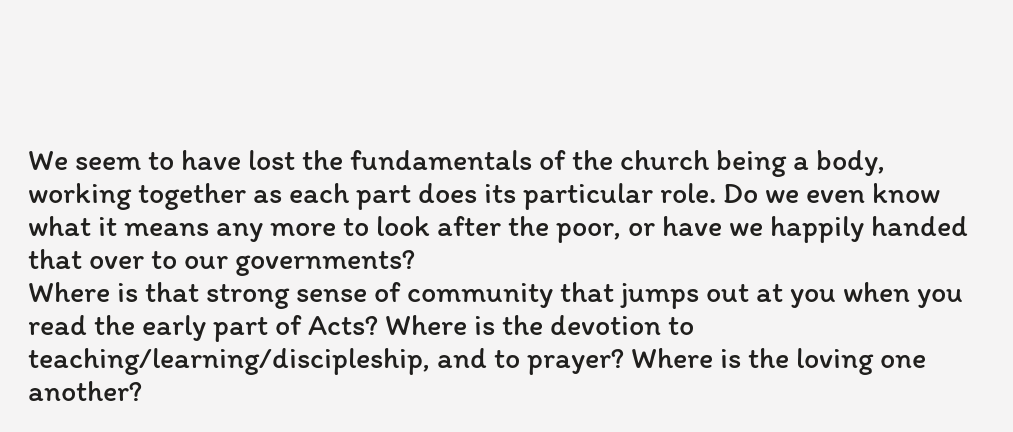We seem to have lost the fundamentals of the church being a body, working together as each part does its particular role. Do we even know what it means any more to look after the poor, or have we happily handed that over to our governments?
Where is that strong sense of community that jumps out at you when you read the early part of Acts? Where is the devotion to teaching/learning/discipleship, and to prayer? Where is the loving one another?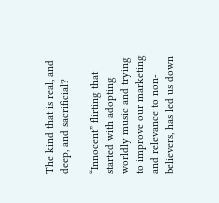The kind that is real, and deep, and sacrificial?

“Innocent” flirting that started with adopting worldly music and trying to improve our marketing and relevance to non-believers, has led us down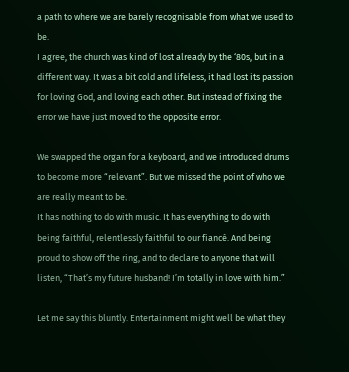a path to where we are barely recognisable from what we used to be.
I agree, the church was kind of lost already by the ‘80s, but in a different way. It was a bit cold and lifeless, it had lost its passion for loving God, and loving each other. But instead of fixing the error we have just moved to the opposite error.

We swapped the organ for a keyboard, and we introduced drums to become more “relevant”. But we missed the point of who we are really meant to be.
It has nothing to do with music. It has everything to do with being faithful, relentlessly faithful to our fiancé. And being proud to show off the ring, and to declare to anyone that will listen, “That’s my future husband! I’m totally in love with him.”

Let me say this bluntly. Entertainment might well be what they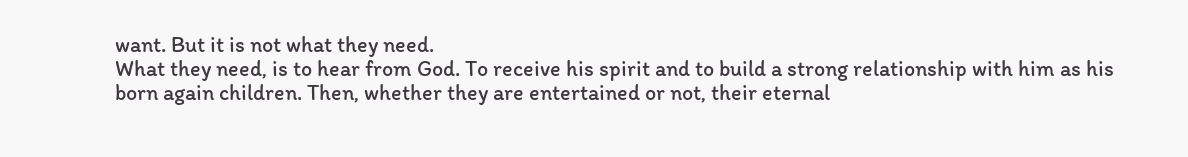want. But it is not what they need.
What they need, is to hear from God. To receive his spirit and to build a strong relationship with him as his born again children. Then, whether they are entertained or not, their eternal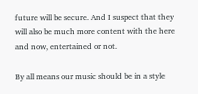future will be secure. And I suspect that they will also be much more content with the here and now, entertained or not.

By all means our music should be in a style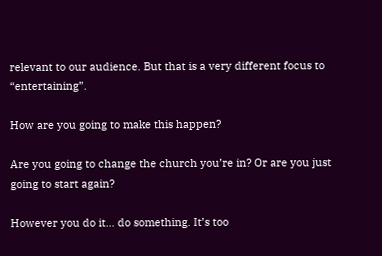relevant to our audience. But that is a very different focus to “entertaining”.

How are you going to make this happen?

Are you going to change the church you’re in? Or are you just going to start again?

However you do it... do something. It’s too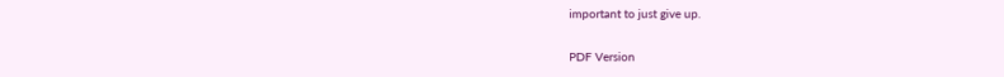important to just give up.

PDF Version